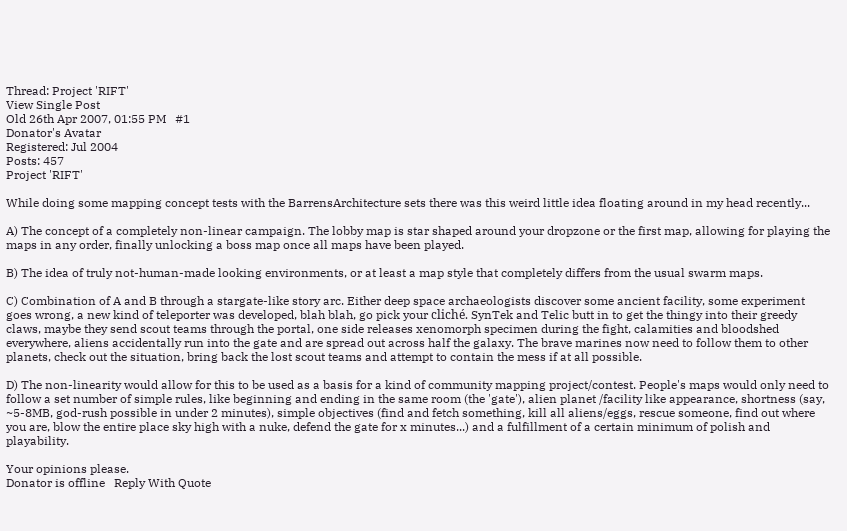Thread: Project 'RIFT'
View Single Post
Old 26th Apr 2007, 01:55 PM   #1
Donator's Avatar
Registered: Jul 2004
Posts: 457
Project 'RIFT'

While doing some mapping concept tests with the BarrensArchitecture sets there was this weird little idea floating around in my head recently...

A) The concept of a completely non-linear campaign. The lobby map is star shaped around your dropzone or the first map, allowing for playing the maps in any order, finally unlocking a boss map once all maps have been played.

B) The idea of truly not-human-made looking environments, or at least a map style that completely differs from the usual swarm maps.

C) Combination of A and B through a stargate-like story arc. Either deep space archaeologists discover some ancient facility, some experiment goes wrong, a new kind of teleporter was developed, blah blah, go pick your cliché. SynTek and Telic butt in to get the thingy into their greedy claws, maybe they send scout teams through the portal, one side releases xenomorph specimen during the fight, calamities and bloodshed everywhere, aliens accidentally run into the gate and are spread out across half the galaxy. The brave marines now need to follow them to other planets, check out the situation, bring back the lost scout teams and attempt to contain the mess if at all possible.

D) The non-linearity would allow for this to be used as a basis for a kind of community mapping project/contest. People's maps would only need to follow a set number of simple rules, like beginning and ending in the same room (the 'gate'), alien planet /facility like appearance, shortness (say, ~5-8MB, god-rush possible in under 2 minutes), simple objectives (find and fetch something, kill all aliens/eggs, rescue someone, find out where you are, blow the entire place sky high with a nuke, defend the gate for x minutes...) and a fulfillment of a certain minimum of polish and playability.

Your opinions please.
Donator is offline   Reply With Quote